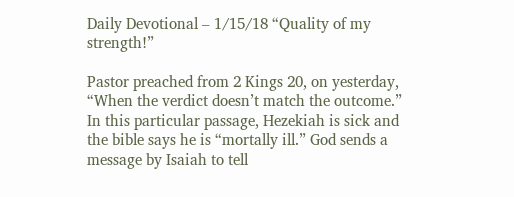Daily Devotional – 1/15/18 “Quality of my strength!”

Pastor preached from 2 Kings 20, on yesterday, “When the verdict doesn’t match the outcome.” In this particular passage, Hezekiah is sick and the bible says he is “mortally ill.” God sends a message by Isaiah to tell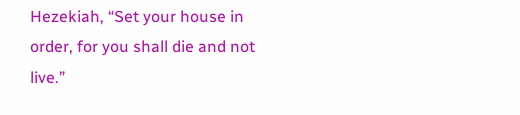Hezekiah, “Set your house in order, for you shall die and not live.”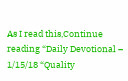As I read this,Continue reading “Daily Devotional – 1/15/18 “Quality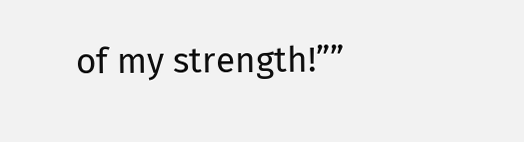of my strength!””